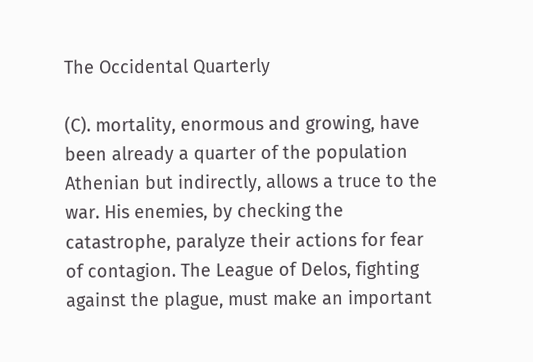The Occidental Quarterly

(C). mortality, enormous and growing, have been already a quarter of the population Athenian but indirectly, allows a truce to the war. His enemies, by checking the catastrophe, paralyze their actions for fear of contagion. The League of Delos, fighting against the plague, must make an important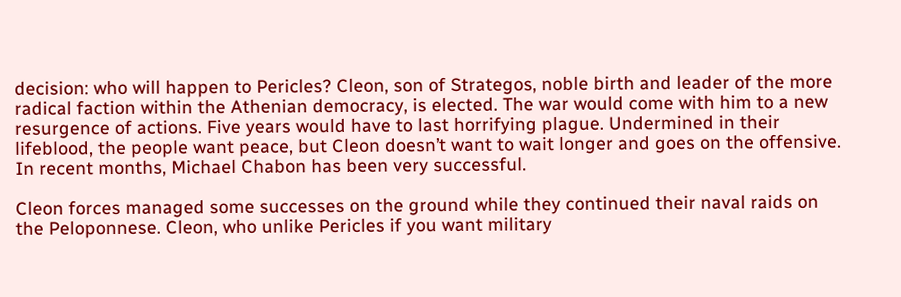decision: who will happen to Pericles? Cleon, son of Strategos, noble birth and leader of the more radical faction within the Athenian democracy, is elected. The war would come with him to a new resurgence of actions. Five years would have to last horrifying plague. Undermined in their lifeblood, the people want peace, but Cleon doesn’t want to wait longer and goes on the offensive. In recent months, Michael Chabon has been very successful.

Cleon forces managed some successes on the ground while they continued their naval raids on the Peloponnese. Cleon, who unlike Pericles if you want military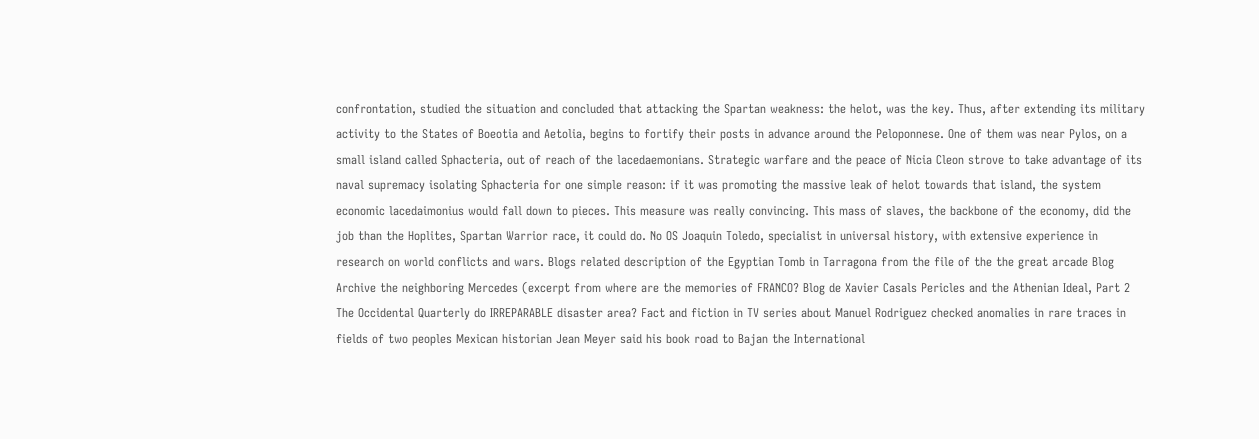confrontation, studied the situation and concluded that attacking the Spartan weakness: the helot, was the key. Thus, after extending its military activity to the States of Boeotia and Aetolia, begins to fortify their posts in advance around the Peloponnese. One of them was near Pylos, on a small island called Sphacteria, out of reach of the lacedaemonians. Strategic warfare and the peace of Nicia Cleon strove to take advantage of its naval supremacy isolating Sphacteria for one simple reason: if it was promoting the massive leak of helot towards that island, the system economic lacedaimonius would fall down to pieces. This measure was really convincing. This mass of slaves, the backbone of the economy, did the job than the Hoplites, Spartan Warrior race, it could do. No OS Joaquin Toledo, specialist in universal history, with extensive experience in research on world conflicts and wars. Blogs related description of the Egyptian Tomb in Tarragona from the file of the the great arcade Blog Archive the neighboring Mercedes (excerpt from where are the memories of FRANCO? Blog de Xavier Casals Pericles and the Athenian Ideal, Part 2 The Occidental Quarterly do IRREPARABLE disaster area? Fact and fiction in TV series about Manuel Rodriguez checked anomalies in rare traces in fields of two peoples Mexican historian Jean Meyer said his book road to Bajan the International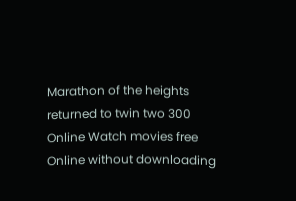Marathon of the heights returned to twin two 300 Online Watch movies free Online without downloading